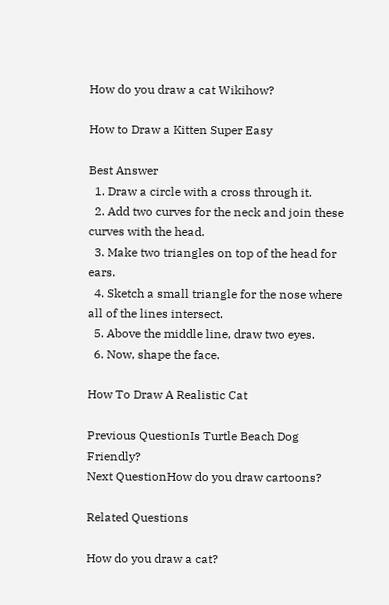How do you draw a cat Wikihow?

How to Draw a Kitten Super Easy

Best Answer
  1. Draw a circle with a cross through it.
  2. Add two curves for the neck and join these curves with the head.
  3. Make two triangles on top of the head for ears.
  4. Sketch a small triangle for the nose where all of the lines intersect.
  5. Above the middle line, draw two eyes.
  6. Now, shape the face.

How To Draw A Realistic Cat

Previous QuestionIs Turtle Beach Dog Friendly?
Next QuestionHow do you draw cartoons?

Related Questions

How do you draw a cat?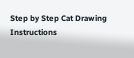Step by Step Cat Drawing Instructions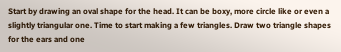Start by drawing an oval shape for the head. It can be boxy, more circle like or even a slightly triangular one. Time to start making a few triangles. Draw two triangle shapes for the ears and one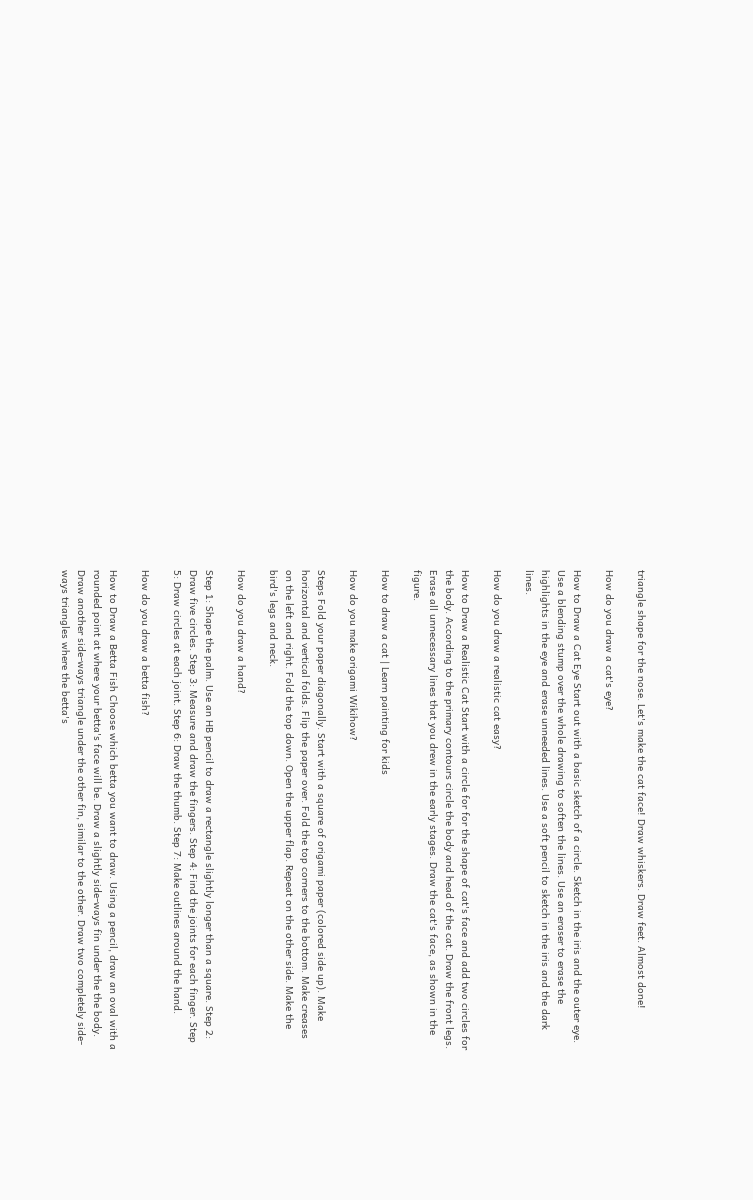triangle shape for the nose. Let's make the cat face! Draw whiskers. Draw feet. Almost done!

How do you draw a cat's eye?

How to Draw a Cat Eye Start out with a basic sketch of a circle. Sketch in the iris and the outer eye. Use a blending stump over the whole drawing to soften the lines. Use an eraser to erase the highlights in the eye and erase unneeded lines. Use a soft pencil to sketch in the iris and the dark lines.

How do you draw a realistic cat easy?

How to Draw a Realistic Cat Start with a circle for for the shape of cat's face and add two circles for the body. According to the primary contours circle the body and head of the cat. Draw the front legs. Erase all unnecessary lines that you drew in the early stages. Draw the cat's face, as shown in the figure.

How to draw a cat | Learn painting for kids

How do you make origami Wikihow?

Steps Fold your paper diagonally. Start with a square of origami paper (colored side up). Make horizontal and vertical folds. Flip the paper over. Fold the top corners to the bottom. Make creases on the left and right. Fold the top down. Open the upper flap. Repeat on the other side. Make the bird's legs and neck.

How do you draw a hand?

Step 1: Shape the palm. Use an HB pencil to draw a rectangle slightly longer than a square. Step 2: Draw five circles. Step 3: Measure and draw the fingers. Step 4: Find the joints for each finger. Step 5: Draw circles at each joint. Step 6: Draw the thumb. Step 7: Make outlines around the hand.

How do you draw a betta fish?

How to Draw a Betta Fish Choose which betta you want to draw. Using a pencil, draw an oval with a rounded point at where your betta's face will be. Draw a slightly side-ways fin under the the body. Draw another side-ways triangle under the other fin, similar to the other. Draw two completely side-ways triangles where the betta's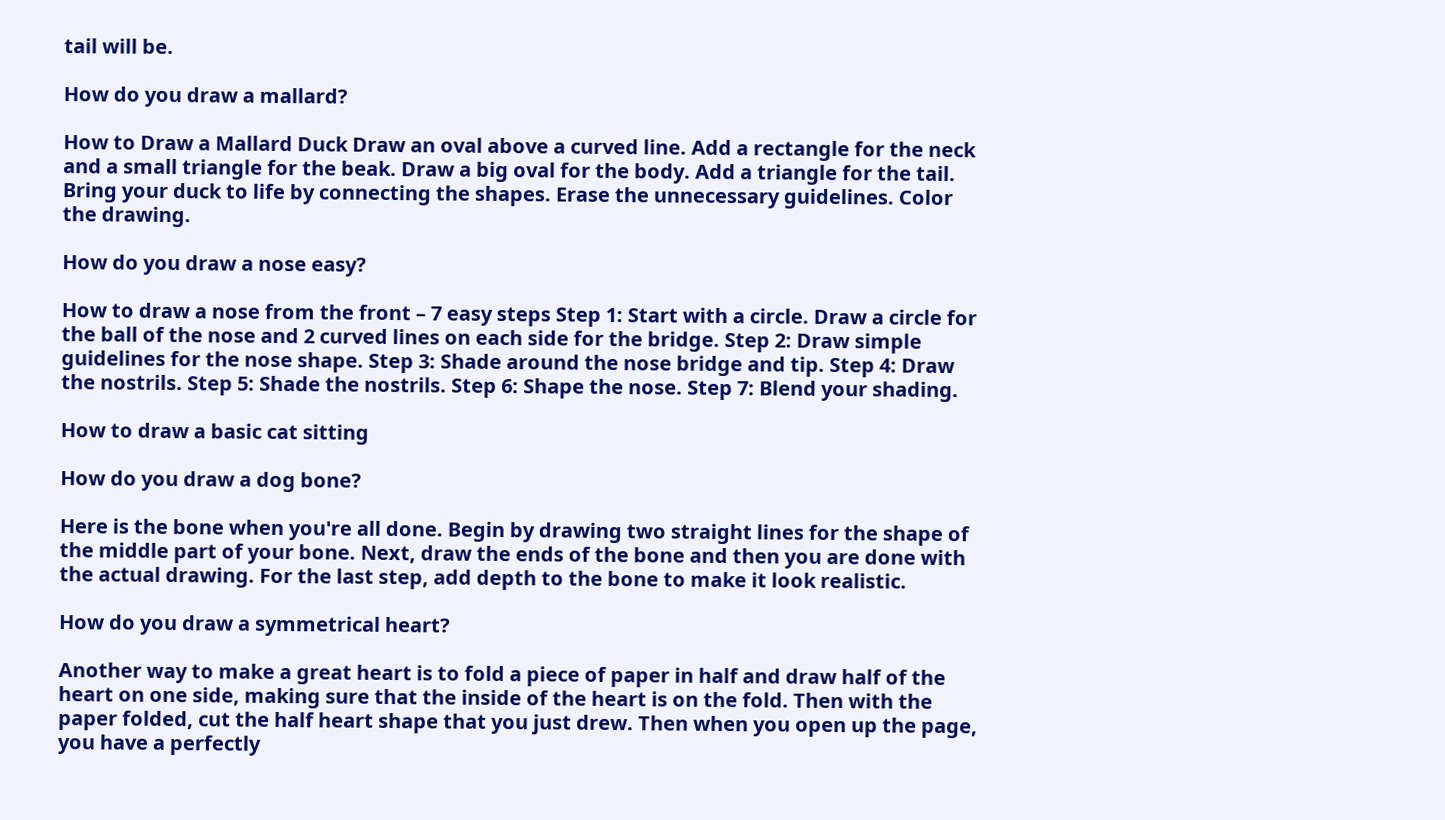tail will be.

How do you draw a mallard?

How to Draw a Mallard Duck Draw an oval above a curved line. Add a rectangle for the neck and a small triangle for the beak. Draw a big oval for the body. Add a triangle for the tail. Bring your duck to life by connecting the shapes. Erase the unnecessary guidelines. Color the drawing.

How do you draw a nose easy?

How to draw a nose from the front – 7 easy steps Step 1: Start with a circle. Draw a circle for the ball of the nose and 2 curved lines on each side for the bridge. Step 2: Draw simple guidelines for the nose shape. Step 3: Shade around the nose bridge and tip. Step 4: Draw the nostrils. Step 5: Shade the nostrils. Step 6: Shape the nose. Step 7: Blend your shading.

How to draw a basic cat sitting

How do you draw a dog bone?

Here is the bone when you're all done. Begin by drawing two straight lines for the shape of the middle part of your bone. Next, draw the ends of the bone and then you are done with the actual drawing. For the last step, add depth to the bone to make it look realistic.

How do you draw a symmetrical heart?

Another way to make a great heart is to fold a piece of paper in half and draw half of the heart on one side, making sure that the inside of the heart is on the fold. Then with the paper folded, cut the half heart shape that you just drew. Then when you open up the page, you have a perfectly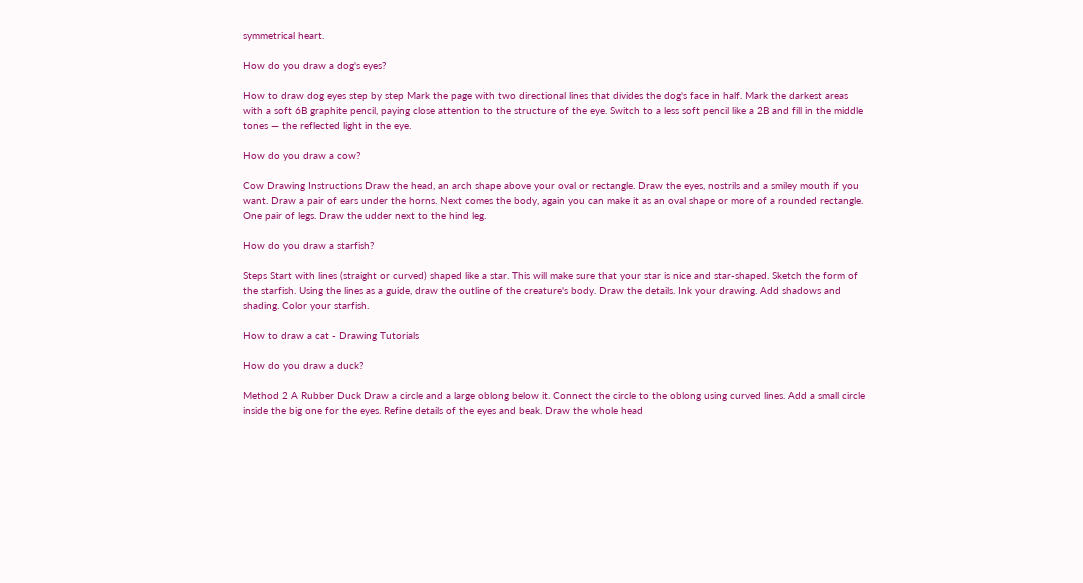symmetrical heart.

How do you draw a dog's eyes?

How to draw dog eyes step by step Mark the page with two directional lines that divides the dog's face in half. Mark the darkest areas with a soft 6B graphite pencil, paying close attention to the structure of the eye. Switch to a less soft pencil like a 2B and fill in the middle tones — the reflected light in the eye.

How do you draw a cow?

Cow Drawing Instructions Draw the head, an arch shape above your oval or rectangle. Draw the eyes, nostrils and a smiley mouth if you want. Draw a pair of ears under the horns. Next comes the body, again you can make it as an oval shape or more of a rounded rectangle. One pair of legs. Draw the udder next to the hind leg.

How do you draw a starfish?

Steps Start with lines (straight or curved) shaped like a star. This will make sure that your star is nice and star-shaped. Sketch the form of the starfish. Using the lines as a guide, draw the outline of the creature's body. Draw the details. Ink your drawing. Add shadows and shading. Color your starfish.

How to draw a cat - Drawing Tutorials

How do you draw a duck?

Method 2 A Rubber Duck Draw a circle and a large oblong below it. Connect the circle to the oblong using curved lines. Add a small circle inside the big one for the eyes. Refine details of the eyes and beak. Draw the whole head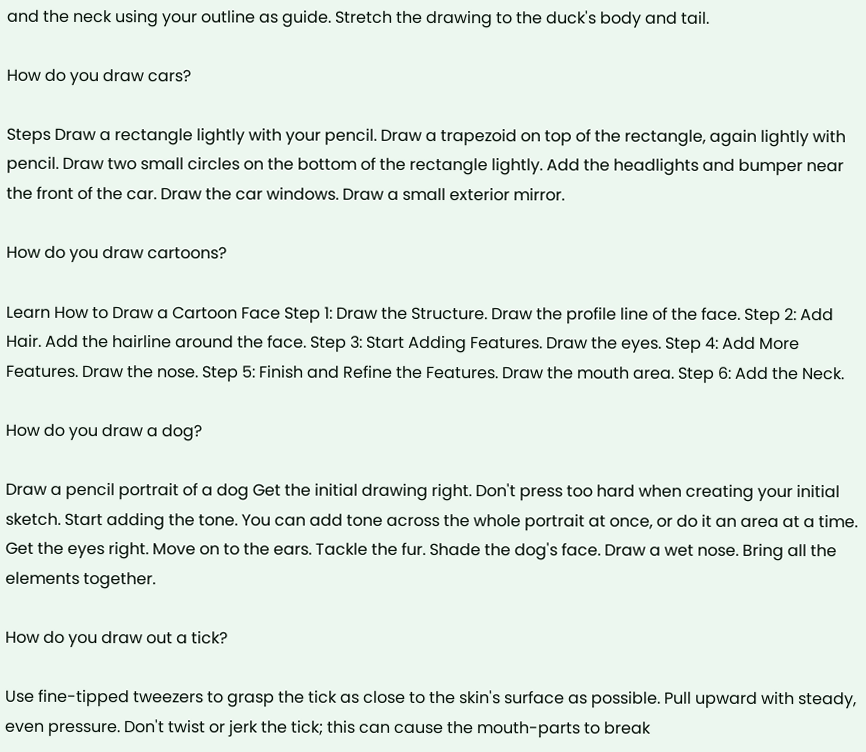and the neck using your outline as guide. Stretch the drawing to the duck's body and tail.

How do you draw cars?

Steps Draw a rectangle lightly with your pencil. Draw a trapezoid on top of the rectangle, again lightly with pencil. Draw two small circles on the bottom of the rectangle lightly. Add the headlights and bumper near the front of the car. Draw the car windows. Draw a small exterior mirror.

How do you draw cartoons?

Learn How to Draw a Cartoon Face Step 1: Draw the Structure. Draw the profile line of the face. Step 2: Add Hair. Add the hairline around the face. Step 3: Start Adding Features. Draw the eyes. Step 4: Add More Features. Draw the nose. Step 5: Finish and Refine the Features. Draw the mouth area. Step 6: Add the Neck.

How do you draw a dog?

Draw a pencil portrait of a dog Get the initial drawing right. Don't press too hard when creating your initial sketch. Start adding the tone. You can add tone across the whole portrait at once, or do it an area at a time. Get the eyes right. Move on to the ears. Tackle the fur. Shade the dog's face. Draw a wet nose. Bring all the elements together.

How do you draw out a tick?

Use fine-tipped tweezers to grasp the tick as close to the skin's surface as possible. Pull upward with steady, even pressure. Don't twist or jerk the tick; this can cause the mouth-parts to break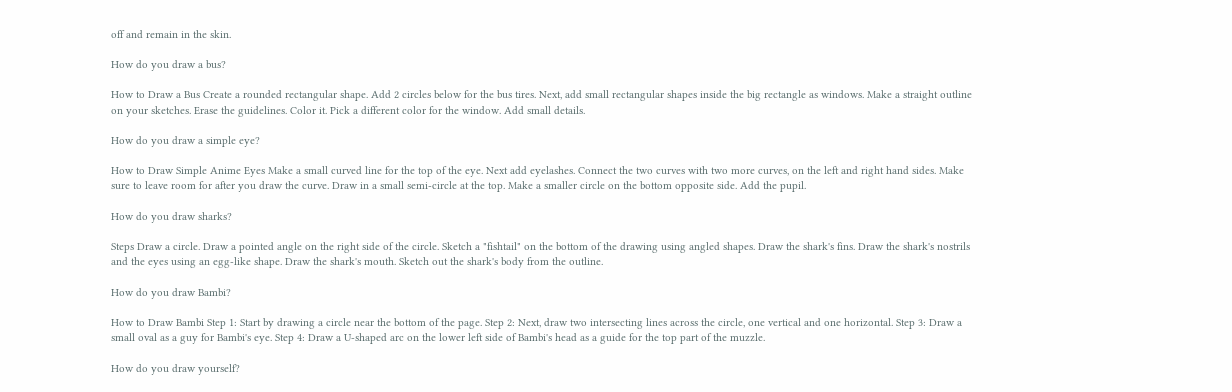off and remain in the skin.

How do you draw a bus?

How to Draw a Bus Create a rounded rectangular shape. Add 2 circles below for the bus tires. Next, add small rectangular shapes inside the big rectangle as windows. Make a straight outline on your sketches. Erase the guidelines. Color it. Pick a different color for the window. Add small details.

How do you draw a simple eye?

How to Draw Simple Anime Eyes Make a small curved line for the top of the eye. Next add eyelashes. Connect the two curves with two more curves, on the left and right hand sides. Make sure to leave room for after you draw the curve. Draw in a small semi-circle at the top. Make a smaller circle on the bottom opposite side. Add the pupil.

How do you draw sharks?

Steps Draw a circle. Draw a pointed angle on the right side of the circle. Sketch a "fishtail" on the bottom of the drawing using angled shapes. Draw the shark's fins. Draw the shark's nostrils and the eyes using an egg-like shape. Draw the shark's mouth. Sketch out the shark's body from the outline.

How do you draw Bambi?

How to Draw Bambi Step 1: Start by drawing a circle near the bottom of the page. Step 2: Next, draw two intersecting lines across the circle, one vertical and one horizontal. Step 3: Draw a small oval as a guy for Bambi's eye. Step 4: Draw a U-shaped arc on the lower left side of Bambi's head as a guide for the top part of the muzzle.

How do you draw yourself?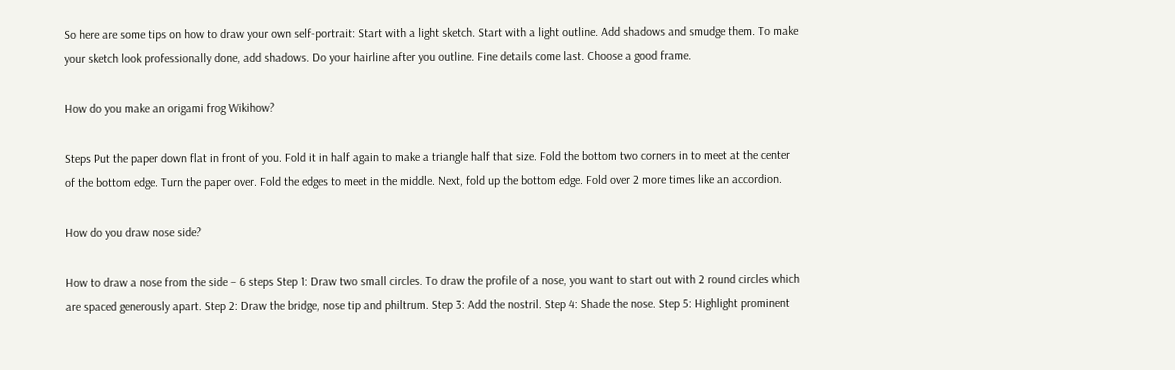So here are some tips on how to draw your own self-portrait: Start with a light sketch. Start with a light outline. Add shadows and smudge them. To make your sketch look professionally done, add shadows. Do your hairline after you outline. Fine details come last. Choose a good frame.

How do you make an origami frog Wikihow?

Steps Put the paper down flat in front of you. Fold it in half again to make a triangle half that size. Fold the bottom two corners in to meet at the center of the bottom edge. Turn the paper over. Fold the edges to meet in the middle. Next, fold up the bottom edge. Fold over 2 more times like an accordion.

How do you draw nose side?

How to draw a nose from the side – 6 steps Step 1: Draw two small circles. To draw the profile of a nose, you want to start out with 2 round circles which are spaced generously apart. Step 2: Draw the bridge, nose tip and philtrum. Step 3: Add the nostril. Step 4: Shade the nose. Step 5: Highlight prominent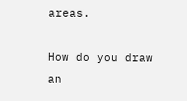areas.

How do you draw an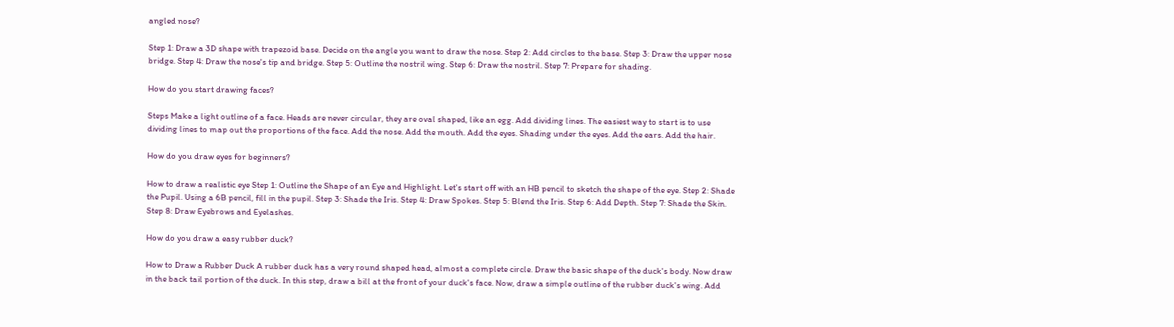angled nose?

Step 1: Draw a 3D shape with trapezoid base. Decide on the angle you want to draw the nose. Step 2: Add circles to the base. Step 3: Draw the upper nose bridge. Step 4: Draw the nose's tip and bridge. Step 5: Outline the nostril wing. Step 6: Draw the nostril. Step 7: Prepare for shading.

How do you start drawing faces?

Steps Make a light outline of a face. Heads are never circular, they are oval shaped, like an egg. Add dividing lines. The easiest way to start is to use dividing lines to map out the proportions of the face. Add the nose. Add the mouth. Add the eyes. Shading under the eyes. Add the ears. Add the hair.

How do you draw eyes for beginners?

How to draw a realistic eye Step 1: Outline the Shape of an Eye and Highlight. Let's start off with an HB pencil to sketch the shape of the eye. Step 2: Shade the Pupil. Using a 6B pencil, fill in the pupil. Step 3: Shade the Iris. Step 4: Draw Spokes. Step 5: Blend the Iris. Step 6: Add Depth. Step 7: Shade the Skin. Step 8: Draw Eyebrows and Eyelashes.

How do you draw a easy rubber duck?

How to Draw a Rubber Duck A rubber duck has a very round shaped head, almost a complete circle. Draw the basic shape of the duck's body. Now draw in the back tail portion of the duck. In this step, draw a bill at the front of your duck's face. Now, draw a simple outline of the rubber duck's wing. Add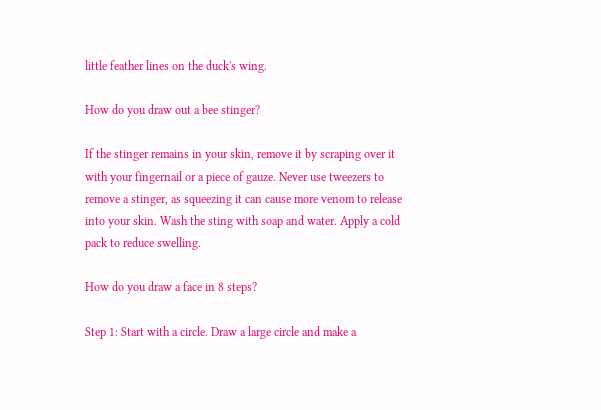little feather lines on the duck's wing.

How do you draw out a bee stinger?

If the stinger remains in your skin, remove it by scraping over it with your fingernail or a piece of gauze. Never use tweezers to remove a stinger, as squeezing it can cause more venom to release into your skin. Wash the sting with soap and water. Apply a cold pack to reduce swelling.

How do you draw a face in 8 steps?

Step 1: Start with a circle. Draw a large circle and make a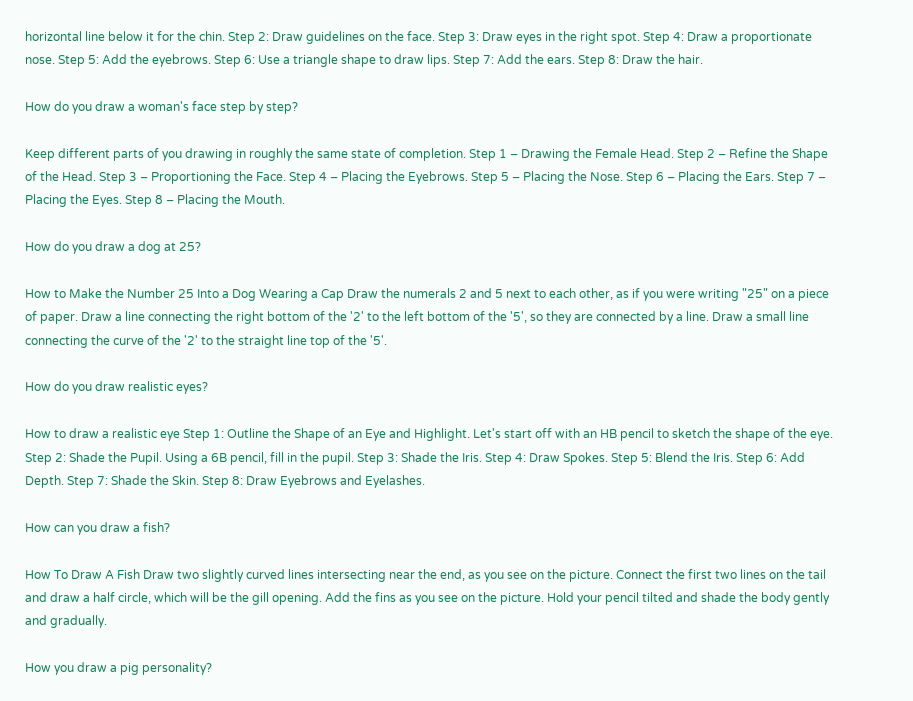horizontal line below it for the chin. Step 2: Draw guidelines on the face. Step 3: Draw eyes in the right spot. Step 4: Draw a proportionate nose. Step 5: Add the eyebrows. Step 6: Use a triangle shape to draw lips. Step 7: Add the ears. Step 8: Draw the hair.

How do you draw a woman's face step by step?

Keep different parts of you drawing in roughly the same state of completion. Step 1 – Drawing the Female Head. Step 2 – Refine the Shape of the Head. Step 3 – Proportioning the Face. Step 4 – Placing the Eyebrows. Step 5 – Placing the Nose. Step 6 – Placing the Ears. Step 7 – Placing the Eyes. Step 8 – Placing the Mouth.

How do you draw a dog at 25?

How to Make the Number 25 Into a Dog Wearing a Cap Draw the numerals 2 and 5 next to each other, as if you were writing "25" on a piece of paper. Draw a line connecting the right bottom of the '2' to the left bottom of the '5', so they are connected by a line. Draw a small line connecting the curve of the '2' to the straight line top of the '5'.

How do you draw realistic eyes?

How to draw a realistic eye Step 1: Outline the Shape of an Eye and Highlight. Let's start off with an HB pencil to sketch the shape of the eye. Step 2: Shade the Pupil. Using a 6B pencil, fill in the pupil. Step 3: Shade the Iris. Step 4: Draw Spokes. Step 5: Blend the Iris. Step 6: Add Depth. Step 7: Shade the Skin. Step 8: Draw Eyebrows and Eyelashes.

How can you draw a fish?

How To Draw A Fish Draw two slightly curved lines intersecting near the end, as you see on the picture. Connect the first two lines on the tail and draw a half circle, which will be the gill opening. Add the fins as you see on the picture. Hold your pencil tilted and shade the body gently and gradually.

How you draw a pig personality?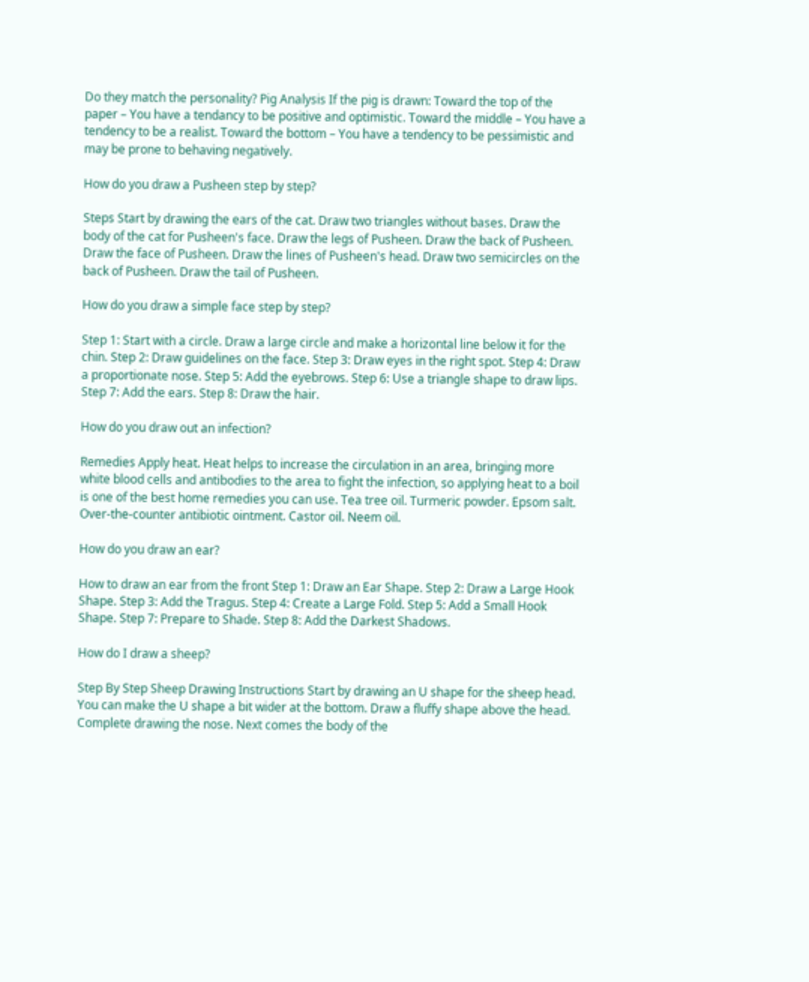Do they match the personality? Pig Analysis If the pig is drawn: Toward the top of the paper – You have a tendancy to be positive and optimistic. Toward the middle – You have a tendency to be a realist. Toward the bottom – You have a tendency to be pessimistic and may be prone to behaving negatively.

How do you draw a Pusheen step by step?

Steps Start by drawing the ears of the cat. Draw two triangles without bases. Draw the body of the cat for Pusheen's face. Draw the legs of Pusheen. Draw the back of Pusheen. Draw the face of Pusheen. Draw the lines of Pusheen's head. Draw two semicircles on the back of Pusheen. Draw the tail of Pusheen.

How do you draw a simple face step by step?

Step 1: Start with a circle. Draw a large circle and make a horizontal line below it for the chin. Step 2: Draw guidelines on the face. Step 3: Draw eyes in the right spot. Step 4: Draw a proportionate nose. Step 5: Add the eyebrows. Step 6: Use a triangle shape to draw lips. Step 7: Add the ears. Step 8: Draw the hair.

How do you draw out an infection?

Remedies Apply heat. Heat helps to increase the circulation in an area, bringing more white blood cells and antibodies to the area to fight the infection, so applying heat to a boil is one of the best home remedies you can use. Tea tree oil. Turmeric powder. Epsom salt. Over-the-counter antibiotic ointment. Castor oil. Neem oil.

How do you draw an ear?

How to draw an ear from the front Step 1: Draw an Ear Shape. Step 2: Draw a Large Hook Shape. Step 3: Add the Tragus. Step 4: Create a Large Fold. Step 5: Add a Small Hook Shape. Step 7: Prepare to Shade. Step 8: Add the Darkest Shadows.

How do I draw a sheep?

Step By Step Sheep Drawing Instructions Start by drawing an U shape for the sheep head. You can make the U shape a bit wider at the bottom. Draw a fluffy shape above the head. Complete drawing the nose. Next comes the body of the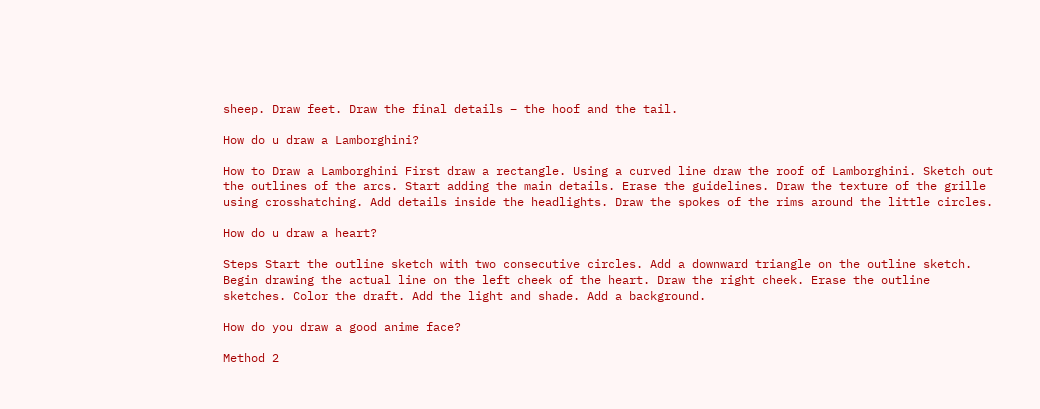sheep. Draw feet. Draw the final details – the hoof and the tail.

How do u draw a Lamborghini?

How to Draw a Lamborghini First draw a rectangle. Using a curved line draw the roof of Lamborghini. Sketch out the outlines of the arcs. Start adding the main details. Erase the guidelines. Draw the texture of the grille using crosshatching. Add details inside the headlights. Draw the spokes of the rims around the little circles.

How do u draw a heart?

Steps Start the outline sketch with two consecutive circles. Add a downward triangle on the outline sketch. Begin drawing the actual line on the left cheek of the heart. Draw the right cheek. Erase the outline sketches. Color the draft. Add the light and shade. Add a background.

How do you draw a good anime face?

Method 2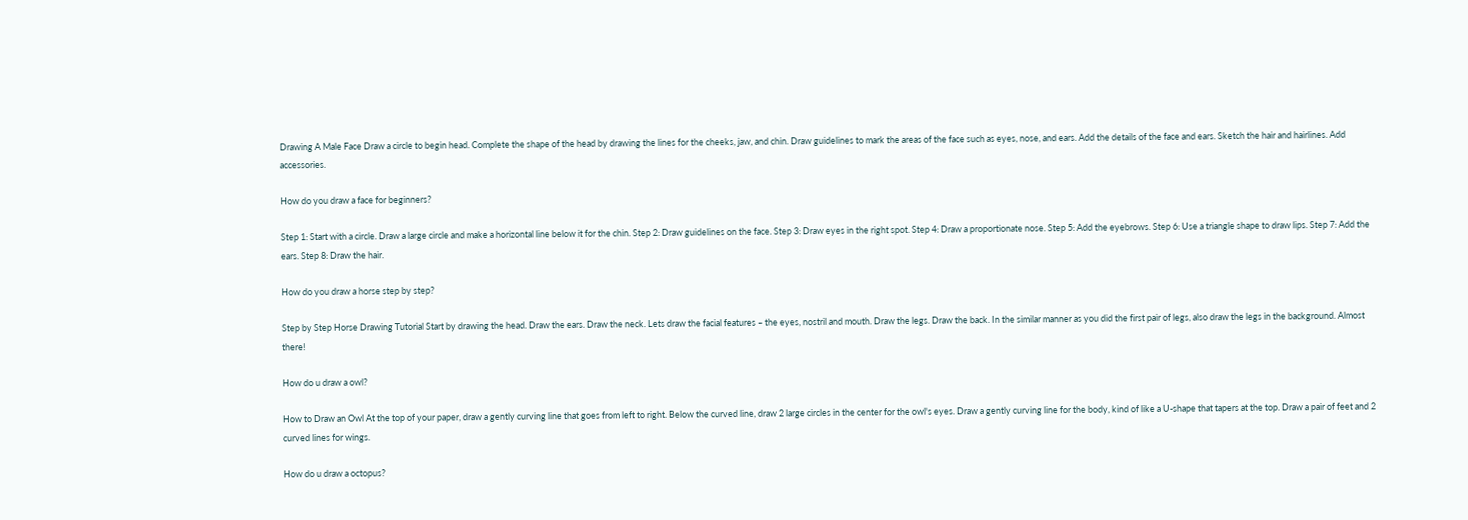Drawing A Male Face Draw a circle to begin head. Complete the shape of the head by drawing the lines for the cheeks, jaw, and chin. Draw guidelines to mark the areas of the face such as eyes, nose, and ears. Add the details of the face and ears. Sketch the hair and hairlines. Add accessories.

How do you draw a face for beginners?

Step 1: Start with a circle. Draw a large circle and make a horizontal line below it for the chin. Step 2: Draw guidelines on the face. Step 3: Draw eyes in the right spot. Step 4: Draw a proportionate nose. Step 5: Add the eyebrows. Step 6: Use a triangle shape to draw lips. Step 7: Add the ears. Step 8: Draw the hair.

How do you draw a horse step by step?

Step by Step Horse Drawing Tutorial Start by drawing the head. Draw the ears. Draw the neck. Lets draw the facial features – the eyes, nostril and mouth. Draw the legs. Draw the back. In the similar manner as you did the first pair of legs, also draw the legs in the background. Almost there!

How do u draw a owl?

How to Draw an Owl At the top of your paper, draw a gently curving line that goes from left to right. Below the curved line, draw 2 large circles in the center for the owl's eyes. Draw a gently curving line for the body, kind of like a U-shape that tapers at the top. Draw a pair of feet and 2 curved lines for wings.

How do u draw a octopus?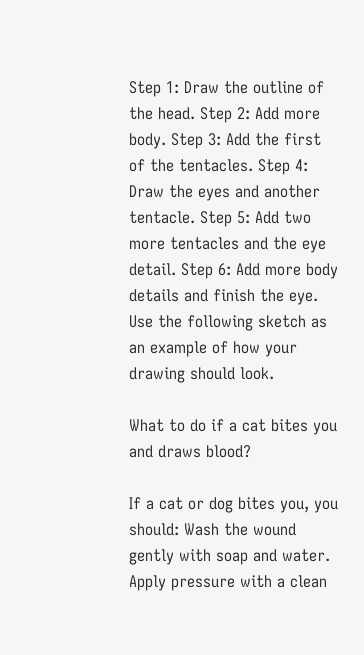Step 1: Draw the outline of the head. Step 2: Add more body. Step 3: Add the first of the tentacles. Step 4: Draw the eyes and another tentacle. Step 5: Add two more tentacles and the eye detail. Step 6: Add more body details and finish the eye. Use the following sketch as an example of how your drawing should look.

What to do if a cat bites you and draws blood?

If a cat or dog bites you, you should: Wash the wound gently with soap and water. Apply pressure with a clean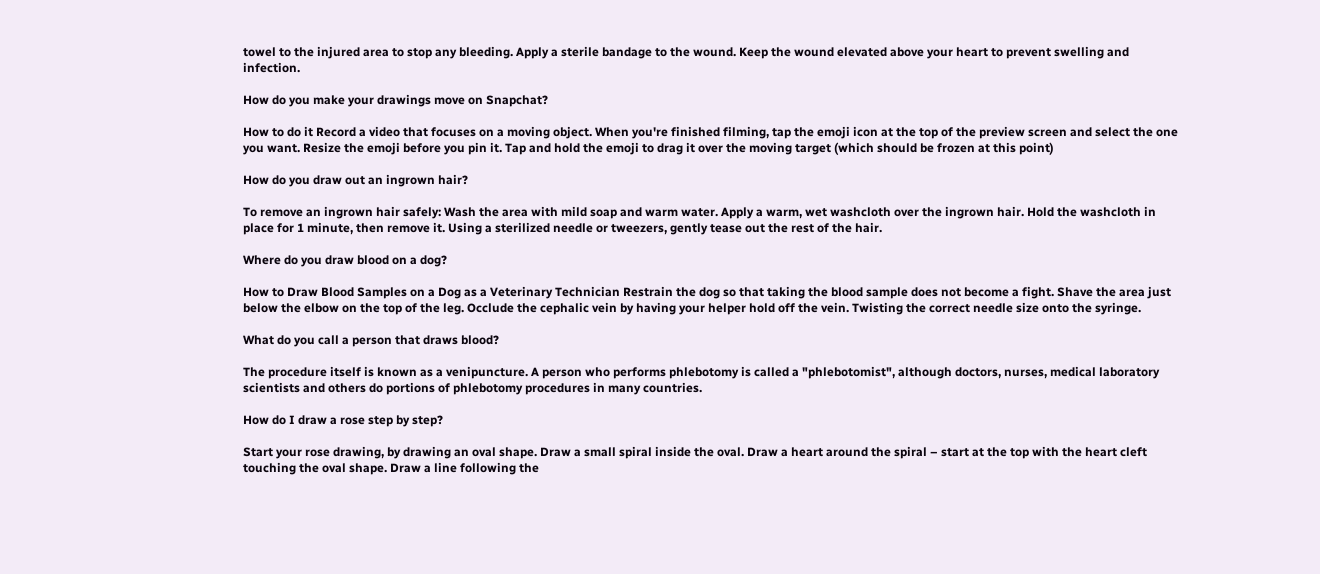towel to the injured area to stop any bleeding. Apply a sterile bandage to the wound. Keep the wound elevated above your heart to prevent swelling and infection.

How do you make your drawings move on Snapchat?

How to do it Record a video that focuses on a moving object. When you're finished filming, tap the emoji icon at the top of the preview screen and select the one you want. Resize the emoji before you pin it. Tap and hold the emoji to drag it over the moving target (which should be frozen at this point)

How do you draw out an ingrown hair?

To remove an ingrown hair safely: Wash the area with mild soap and warm water. Apply a warm, wet washcloth over the ingrown hair. Hold the washcloth in place for 1 minute, then remove it. Using a sterilized needle or tweezers, gently tease out the rest of the hair.

Where do you draw blood on a dog?

How to Draw Blood Samples on a Dog as a Veterinary Technician Restrain the dog so that taking the blood sample does not become a fight. Shave the area just below the elbow on the top of the leg. Occlude the cephalic vein by having your helper hold off the vein. Twisting the correct needle size onto the syringe.

What do you call a person that draws blood?

The procedure itself is known as a venipuncture. A person who performs phlebotomy is called a "phlebotomist", although doctors, nurses, medical laboratory scientists and others do portions of phlebotomy procedures in many countries.

How do I draw a rose step by step?

Start your rose drawing, by drawing an oval shape. Draw a small spiral inside the oval. Draw a heart around the spiral – start at the top with the heart cleft touching the oval shape. Draw a line following the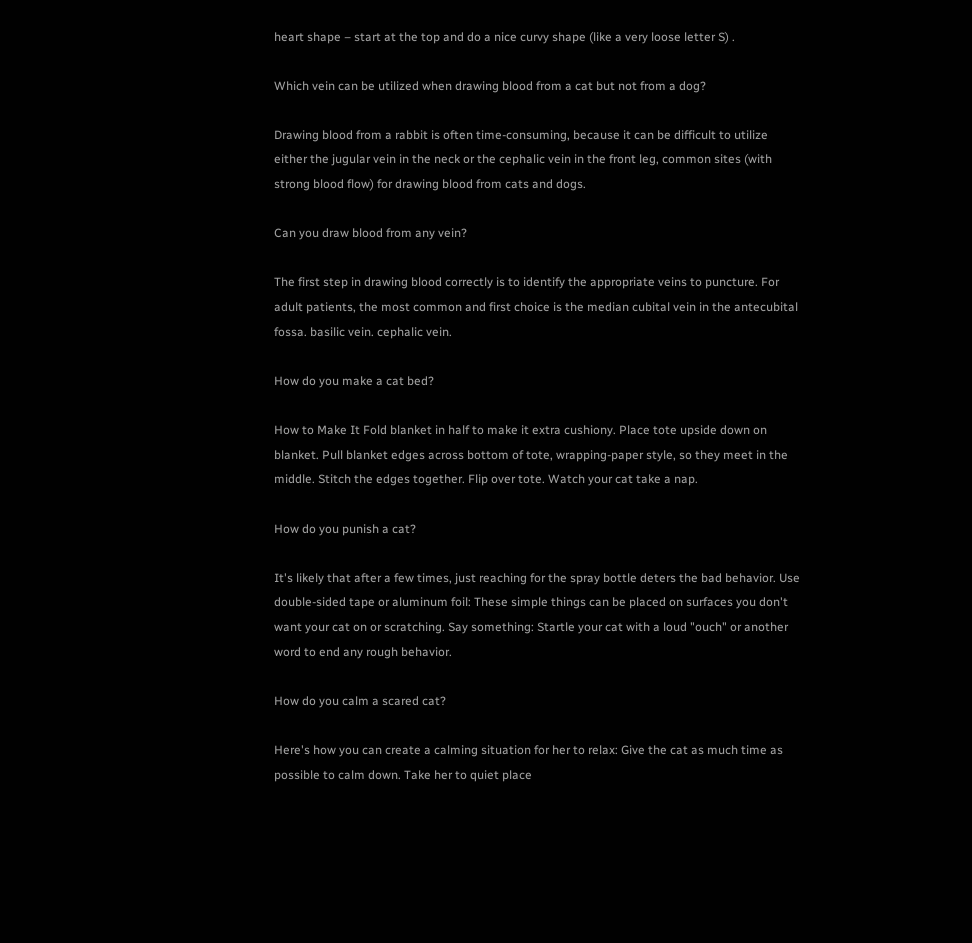heart shape – start at the top and do a nice curvy shape (like a very loose letter S) .

Which vein can be utilized when drawing blood from a cat but not from a dog?

Drawing blood from a rabbit is often time-consuming, because it can be difficult to utilize either the jugular vein in the neck or the cephalic vein in the front leg, common sites (with strong blood flow) for drawing blood from cats and dogs.

Can you draw blood from any vein?

The first step in drawing blood correctly is to identify the appropriate veins to puncture. For adult patients, the most common and first choice is the median cubital vein in the antecubital fossa. basilic vein. cephalic vein.

How do you make a cat bed?

How to Make It Fold blanket in half to make it extra cushiony. Place tote upside down on blanket. Pull blanket edges across bottom of tote, wrapping-paper style, so they meet in the middle. Stitch the edges together. Flip over tote. Watch your cat take a nap.

How do you punish a cat?

It's likely that after a few times, just reaching for the spray bottle deters the bad behavior. Use double-sided tape or aluminum foil: These simple things can be placed on surfaces you don't want your cat on or scratching. Say something: Startle your cat with a loud "ouch" or another word to end any rough behavior.

How do you calm a scared cat?

Here's how you can create a calming situation for her to relax: Give the cat as much time as possible to calm down. Take her to quiet place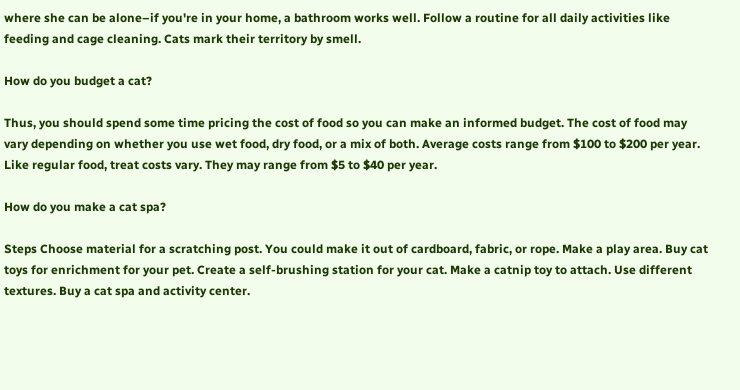where she can be alone–if you're in your home, a bathroom works well. Follow a routine for all daily activities like feeding and cage cleaning. Cats mark their territory by smell.

How do you budget a cat?

Thus, you should spend some time pricing the cost of food so you can make an informed budget. The cost of food may vary depending on whether you use wet food, dry food, or a mix of both. Average costs range from $100 to $200 per year. Like regular food, treat costs vary. They may range from $5 to $40 per year.

How do you make a cat spa?

Steps Choose material for a scratching post. You could make it out of cardboard, fabric, or rope. Make a play area. Buy cat toys for enrichment for your pet. Create a self-brushing station for your cat. Make a catnip toy to attach. Use different textures. Buy a cat spa and activity center.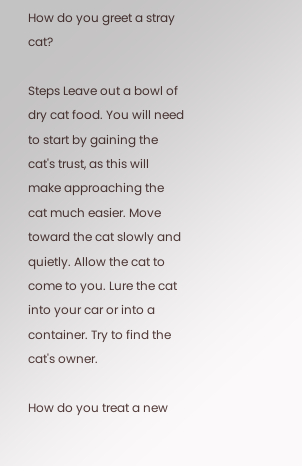How do you greet a stray cat?

Steps Leave out a bowl of dry cat food. You will need to start by gaining the cat's trust, as this will make approaching the cat much easier. Move toward the cat slowly and quietly. Allow the cat to come to you. Lure the cat into your car or into a container. Try to find the cat's owner.

How do you treat a new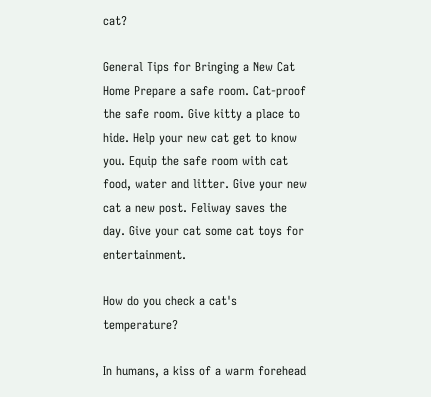cat?

General Tips for Bringing a New Cat Home Prepare a safe room. Cat-proof the safe room. Give kitty a place to hide. Help your new cat get to know you. Equip the safe room with cat food, water and litter. Give your new cat a new post. Feliway saves the day. Give your cat some cat toys for entertainment.

How do you check a cat's temperature?

In humans, a kiss of a warm forehead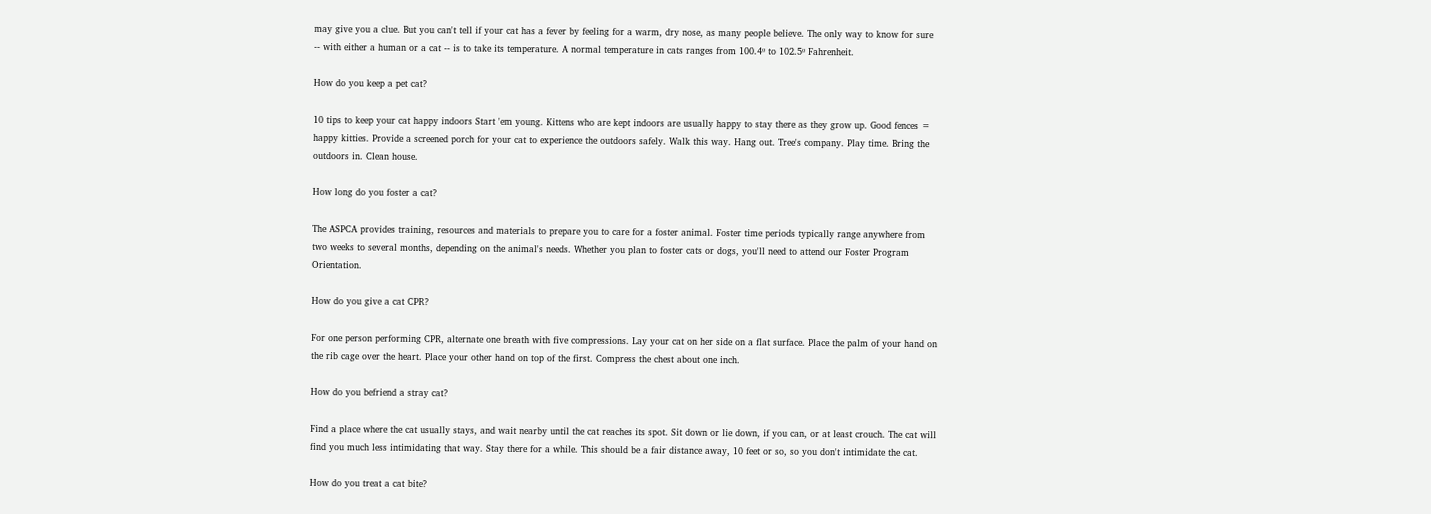may give you a clue. But you can't tell if your cat has a fever by feeling for a warm, dry nose, as many people believe. The only way to know for sure -- with either a human or a cat -- is to take its temperature. A normal temperature in cats ranges from 100.4º to 102.5º Fahrenheit.

How do you keep a pet cat?

10 tips to keep your cat happy indoors Start 'em young. Kittens who are kept indoors are usually happy to stay there as they grow up. Good fences = happy kitties. Provide a screened porch for your cat to experience the outdoors safely. Walk this way. Hang out. Tree's company. Play time. Bring the outdoors in. Clean house.

How long do you foster a cat?

The ASPCA provides training, resources and materials to prepare you to care for a foster animal. Foster time periods typically range anywhere from two weeks to several months, depending on the animal's needs. Whether you plan to foster cats or dogs, you'll need to attend our Foster Program Orientation.

How do you give a cat CPR?

For one person performing CPR, alternate one breath with five compressions. Lay your cat on her side on a flat surface. Place the palm of your hand on the rib cage over the heart. Place your other hand on top of the first. Compress the chest about one inch.

How do you befriend a stray cat?

Find a place where the cat usually stays, and wait nearby until the cat reaches its spot. Sit down or lie down, if you can, or at least crouch. The cat will find you much less intimidating that way. Stay there for a while. This should be a fair distance away, 10 feet or so, so you don't intimidate the cat.

How do you treat a cat bite?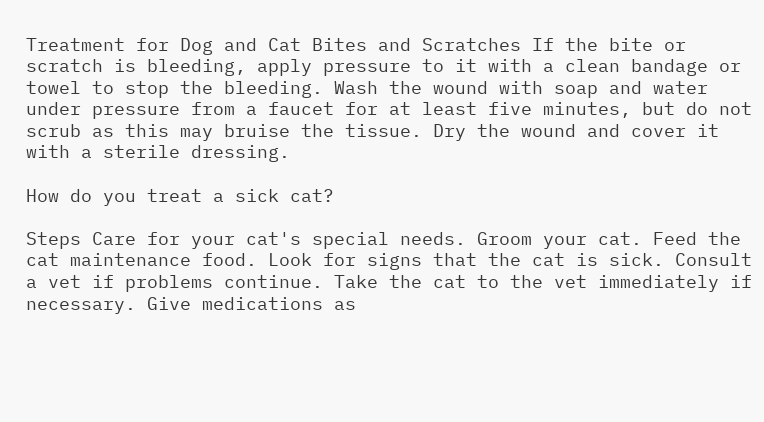Treatment for Dog and Cat Bites and Scratches If the bite or scratch is bleeding, apply pressure to it with a clean bandage or towel to stop the bleeding. Wash the wound with soap and water under pressure from a faucet for at least five minutes, but do not scrub as this may bruise the tissue. Dry the wound and cover it with a sterile dressing.

How do you treat a sick cat?

Steps Care for your cat's special needs. Groom your cat. Feed the cat maintenance food. Look for signs that the cat is sick. Consult a vet if problems continue. Take the cat to the vet immediately if necessary. Give medications as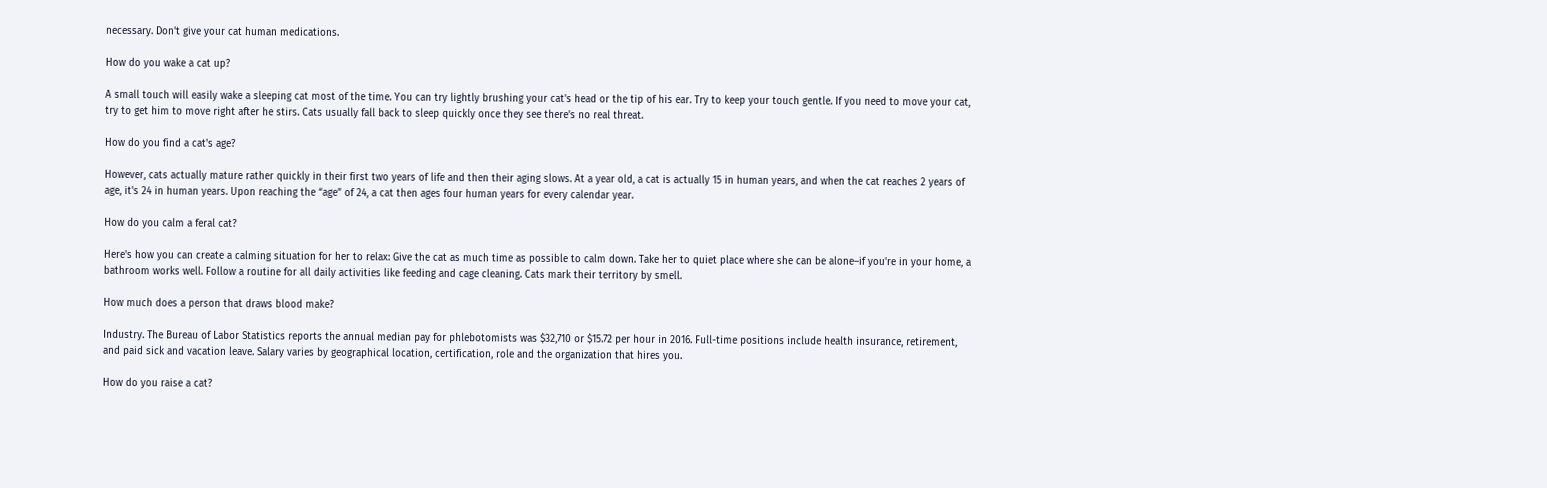necessary. Don't give your cat human medications.

How do you wake a cat up?

A small touch will easily wake a sleeping cat most of the time. You can try lightly brushing your cat's head or the tip of his ear. Try to keep your touch gentle. If you need to move your cat, try to get him to move right after he stirs. Cats usually fall back to sleep quickly once they see there's no real threat.

How do you find a cat's age?

However, cats actually mature rather quickly in their first two years of life and then their aging slows. At a year old, a cat is actually 15 in human years, and when the cat reaches 2 years of age, it's 24 in human years. Upon reaching the “age” of 24, a cat then ages four human years for every calendar year.

How do you calm a feral cat?

Here's how you can create a calming situation for her to relax: Give the cat as much time as possible to calm down. Take her to quiet place where she can be alone–if you're in your home, a bathroom works well. Follow a routine for all daily activities like feeding and cage cleaning. Cats mark their territory by smell.

How much does a person that draws blood make?

Industry. The Bureau of Labor Statistics reports the annual median pay for phlebotomists was $32,710 or $15.72 per hour in 2016. Full-time positions include health insurance, retirement, and paid sick and vacation leave. Salary varies by geographical location, certification, role and the organization that hires you.

How do you raise a cat?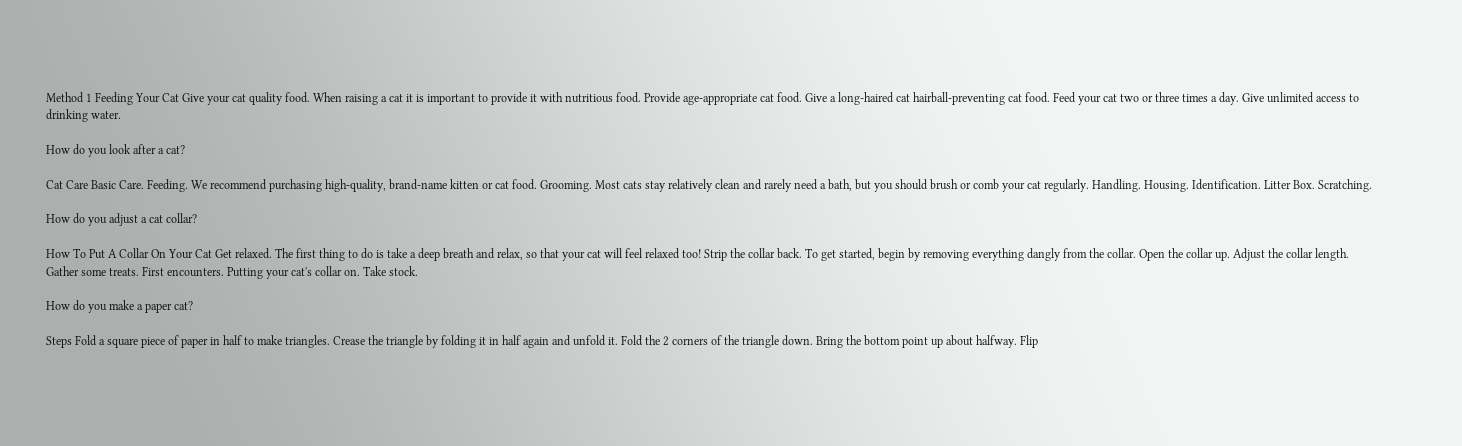Method 1 Feeding Your Cat Give your cat quality food. When raising a cat it is important to provide it with nutritious food. Provide age-appropriate cat food. Give a long-haired cat hairball-preventing cat food. Feed your cat two or three times a day. Give unlimited access to drinking water.

How do you look after a cat?

Cat Care Basic Care. Feeding. We recommend purchasing high-quality, brand-name kitten or cat food. Grooming. Most cats stay relatively clean and rarely need a bath, but you should brush or comb your cat regularly. Handling. Housing. Identification. Litter Box. Scratching.

How do you adjust a cat collar?

How To Put A Collar On Your Cat Get relaxed. The first thing to do is take a deep breath and relax, so that your cat will feel relaxed too! Strip the collar back. To get started, begin by removing everything dangly from the collar. Open the collar up. Adjust the collar length. Gather some treats. First encounters. Putting your cat's collar on. Take stock.

How do you make a paper cat?

Steps Fold a square piece of paper in half to make triangles. Crease the triangle by folding it in half again and unfold it. Fold the 2 corners of the triangle down. Bring the bottom point up about halfway. Flip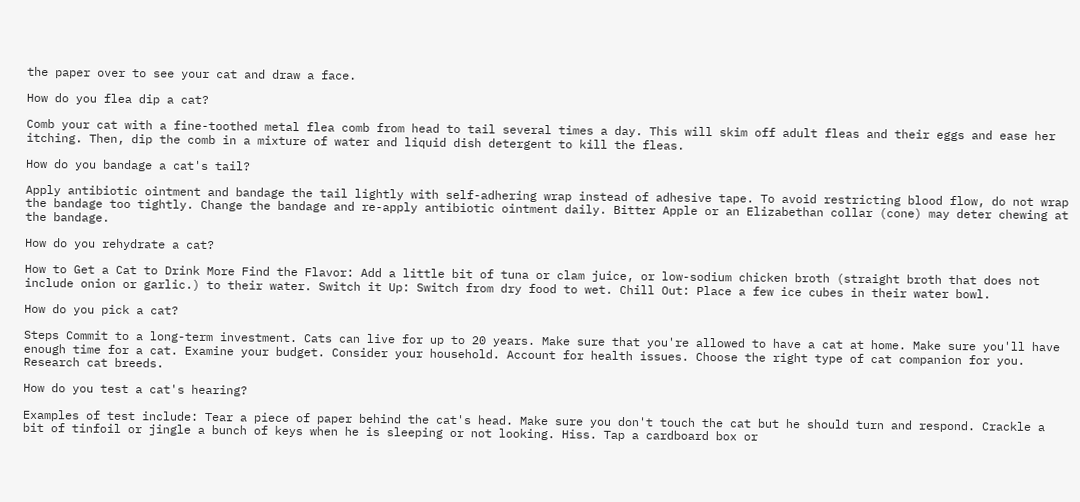the paper over to see your cat and draw a face.

How do you flea dip a cat?

Comb your cat with a fine-toothed metal flea comb from head to tail several times a day. This will skim off adult fleas and their eggs and ease her itching. Then, dip the comb in a mixture of water and liquid dish detergent to kill the fleas.

How do you bandage a cat's tail?

Apply antibiotic ointment and bandage the tail lightly with self-adhering wrap instead of adhesive tape. To avoid restricting blood flow, do not wrap the bandage too tightly. Change the bandage and re-apply antibiotic ointment daily. Bitter Apple or an Elizabethan collar (cone) may deter chewing at the bandage.

How do you rehydrate a cat?

How to Get a Cat to Drink More Find the Flavor: Add a little bit of tuna or clam juice, or low-sodium chicken broth (straight broth that does not include onion or garlic.) to their water. Switch it Up: Switch from dry food to wet. Chill Out: Place a few ice cubes in their water bowl.

How do you pick a cat?

Steps Commit to a long-term investment. Cats can live for up to 20 years. Make sure that you're allowed to have a cat at home. Make sure you'll have enough time for a cat. Examine your budget. Consider your household. Account for health issues. Choose the right type of cat companion for you. Research cat breeds.

How do you test a cat's hearing?

Examples of test include: Tear a piece of paper behind the cat's head. Make sure you don't touch the cat but he should turn and respond. Crackle a bit of tinfoil or jingle a bunch of keys when he is sleeping or not looking. Hiss. Tap a cardboard box or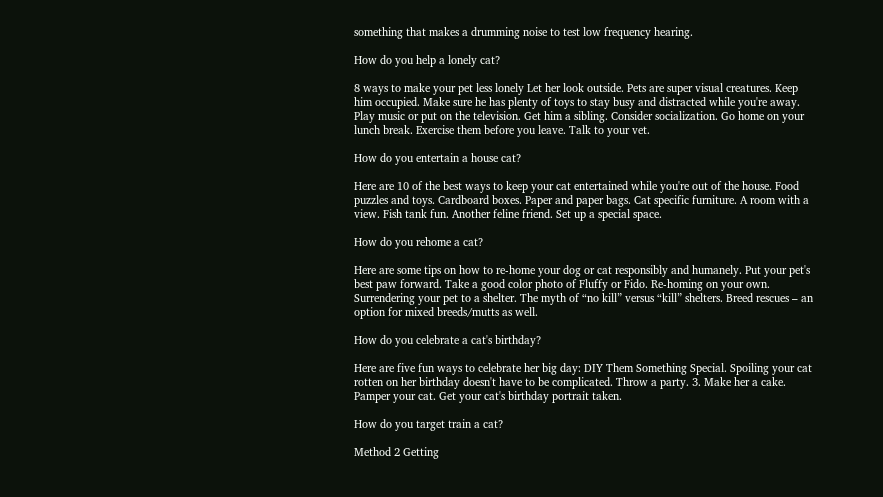something that makes a drumming noise to test low frequency hearing.

How do you help a lonely cat?

8 ways to make your pet less lonely Let her look outside. Pets are super visual creatures. Keep him occupied. Make sure he has plenty of toys to stay busy and distracted while you're away. Play music or put on the television. Get him a sibling. Consider socialization. Go home on your lunch break. Exercise them before you leave. Talk to your vet.

How do you entertain a house cat?

Here are 10 of the best ways to keep your cat entertained while you're out of the house. Food puzzles and toys. Cardboard boxes. Paper and paper bags. Cat specific furniture. A room with a view. Fish tank fun. Another feline friend. Set up a special space.

How do you rehome a cat?

Here are some tips on how to re-home your dog or cat responsibly and humanely. Put your pet's best paw forward. Take a good color photo of Fluffy or Fido. Re-homing on your own. Surrendering your pet to a shelter. The myth of “no kill” versus “kill” shelters. Breed rescues – an option for mixed breeds/mutts as well.

How do you celebrate a cat's birthday?

Here are five fun ways to celebrate her big day: DIY Them Something Special. Spoiling your cat rotten on her birthday doesn't have to be complicated. Throw a party. 3. Make her a cake. Pamper your cat. Get your cat's birthday portrait taken.

How do you target train a cat?

Method 2 Getting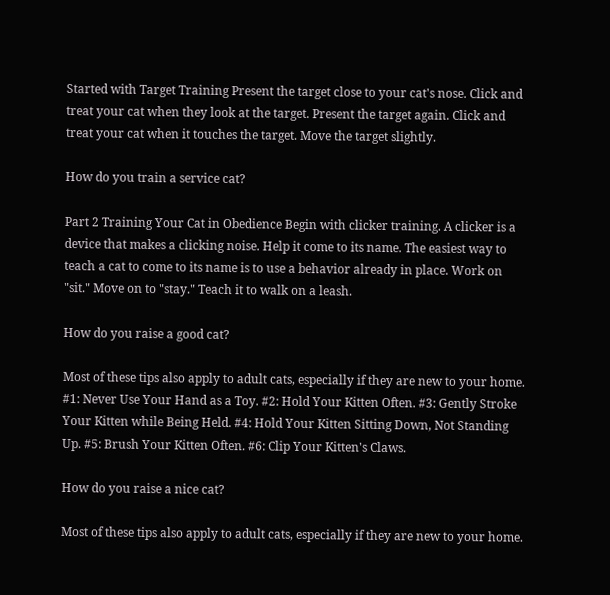Started with Target Training Present the target close to your cat's nose. Click and treat your cat when they look at the target. Present the target again. Click and treat your cat when it touches the target. Move the target slightly.

How do you train a service cat?

Part 2 Training Your Cat in Obedience Begin with clicker training. A clicker is a device that makes a clicking noise. Help it come to its name. The easiest way to teach a cat to come to its name is to use a behavior already in place. Work on "sit." Move on to "stay." Teach it to walk on a leash.

How do you raise a good cat?

Most of these tips also apply to adult cats, especially if they are new to your home. #1: Never Use Your Hand as a Toy. #2: Hold Your Kitten Often. #3: Gently Stroke Your Kitten while Being Held. #4: Hold Your Kitten Sitting Down, Not Standing Up. #5: Brush Your Kitten Often. #6: Clip Your Kitten's Claws.

How do you raise a nice cat?

Most of these tips also apply to adult cats, especially if they are new to your home.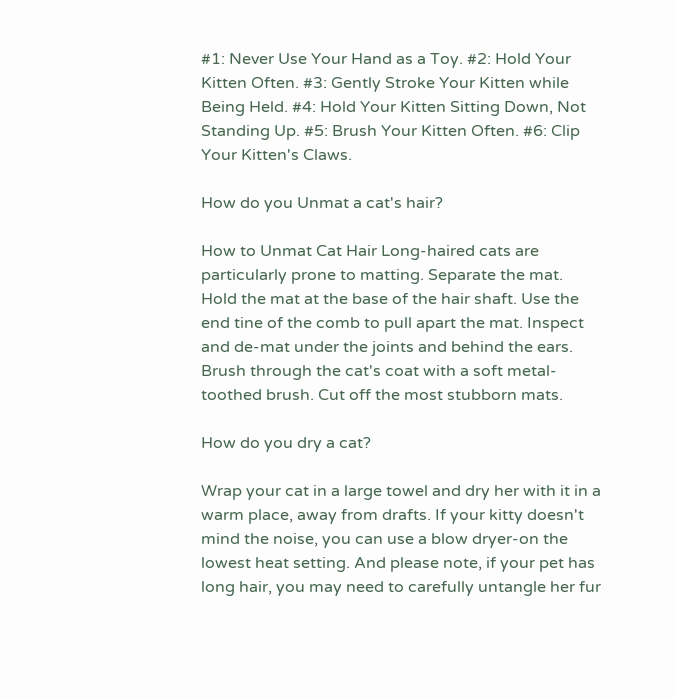#1: Never Use Your Hand as a Toy. #2: Hold Your Kitten Often. #3: Gently Stroke Your Kitten while Being Held. #4: Hold Your Kitten Sitting Down, Not Standing Up. #5: Brush Your Kitten Often. #6: Clip Your Kitten's Claws.

How do you Unmat a cat's hair?

How to Unmat Cat Hair Long-haired cats are particularly prone to matting. Separate the mat. Hold the mat at the base of the hair shaft. Use the end tine of the comb to pull apart the mat. Inspect and de-mat under the joints and behind the ears. Brush through the cat's coat with a soft metal-toothed brush. Cut off the most stubborn mats.

How do you dry a cat?

Wrap your cat in a large towel and dry her with it in a warm place, away from drafts. If your kitty doesn't mind the noise, you can use a blow dryer-on the lowest heat setting. And please note, if your pet has long hair, you may need to carefully untangle her fur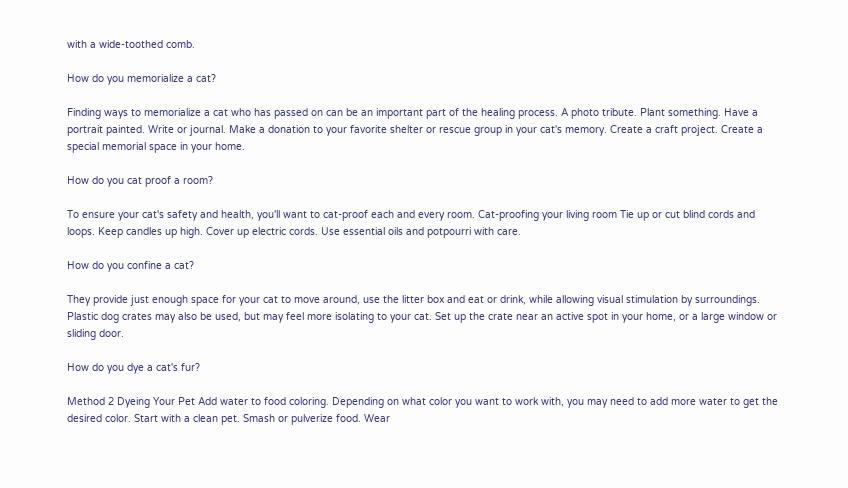with a wide-toothed comb.

How do you memorialize a cat?

Finding ways to memorialize a cat who has passed on can be an important part of the healing process. A photo tribute. Plant something. Have a portrait painted. Write or journal. Make a donation to your favorite shelter or rescue group in your cat's memory. Create a craft project. Create a special memorial space in your home.

How do you cat proof a room?

To ensure your cat's safety and health, you'll want to cat-proof each and every room. Cat-proofing your living room Tie up or cut blind cords and loops. Keep candles up high. Cover up electric cords. Use essential oils and potpourri with care.

How do you confine a cat?

They provide just enough space for your cat to move around, use the litter box and eat or drink, while allowing visual stimulation by surroundings. Plastic dog crates may also be used, but may feel more isolating to your cat. Set up the crate near an active spot in your home, or a large window or sliding door.

How do you dye a cat's fur?

Method 2 Dyeing Your Pet Add water to food coloring. Depending on what color you want to work with, you may need to add more water to get the desired color. Start with a clean pet. Smash or pulverize food. Wear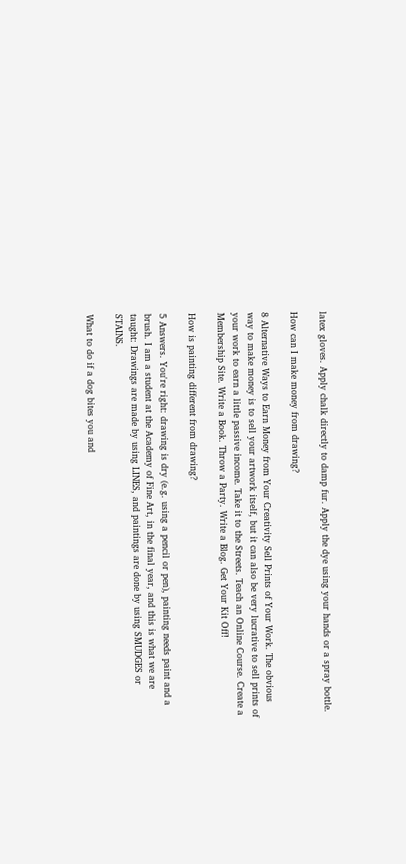latex gloves. Apply chalk directly to damp fur. Apply the dye using your hands or a spray bottle.

How can I make money from drawing?

8 Alternative Ways to Earn Money from Your Creativity Sell Prints of Your Work. The obvious way to make money is to sell your artwork itself, but it can also be very lucrative to sell prints of your work to earn a little passive income. Take it to the Streets. Teach an Online Course. Create a Membership Site. Write a Book. Throw a Party. Write a Blog. Get Your Kit Off!

How is painting different from drawing?

5 Answers. You're right: drawing is dry (e.g. using a pencil or pen), painting needs paint and a brush. I am a student at the Academy of Fine Art, in the final year, and this is what we are taught: Drawings are made by using LINES, and paintings are done by using SMUDGES or STAINS.

What to do if a dog bites you and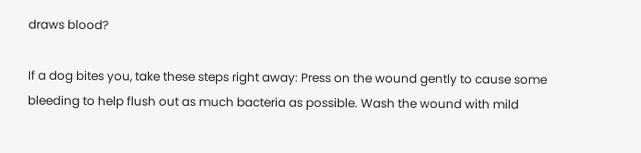draws blood?

If a dog bites you, take these steps right away: Press on the wound gently to cause some bleeding to help flush out as much bacteria as possible. Wash the wound with mild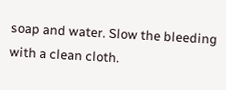soap and water. Slow the bleeding with a clean cloth.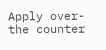Apply over-the counter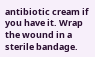antibiotic cream if you have it. Wrap the wound in a sterile bandage.